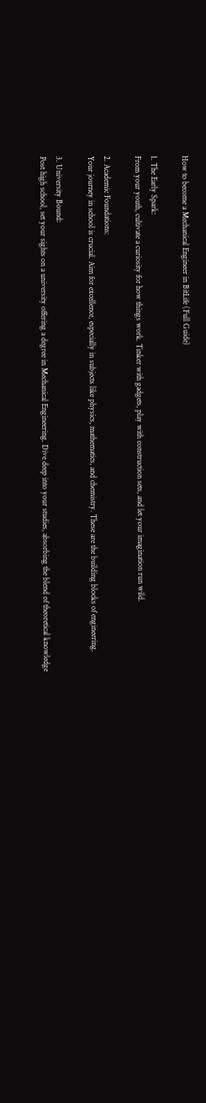How to become a Mechanical Engineer in BitLife (Full Guide)

1. The Early Spark:
From your youth, cultivate a curiosity for how things work. Tinker with gadgets, play with construction sets, and let your imagination run wild.

2. Academic Foundations:
Your journey in school is crucial. Aim for excellence, especially in subjects like physics, mathematics, and chemistry. These are the building blocks of engineering.

3. University Bound:
Post high school, set your sights on a university offering a degree in Mechanical Engineering. Dive deep into your studies, absorbing the blend of theoretical knowledge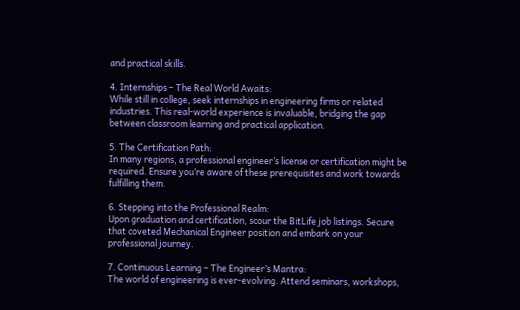and practical skills.

4. Internships – The Real World Awaits:
While still in college, seek internships in engineering firms or related industries. This real-world experience is invaluable, bridging the gap between classroom learning and practical application.

5. The Certification Path:
In many regions, a professional engineer’s license or certification might be required. Ensure you’re aware of these prerequisites and work towards fulfilling them.

6. Stepping into the Professional Realm:
Upon graduation and certification, scour the BitLife job listings. Secure that coveted Mechanical Engineer position and embark on your professional journey.

7. Continuous Learning – The Engineer’s Mantra:
The world of engineering is ever-evolving. Attend seminars, workshops,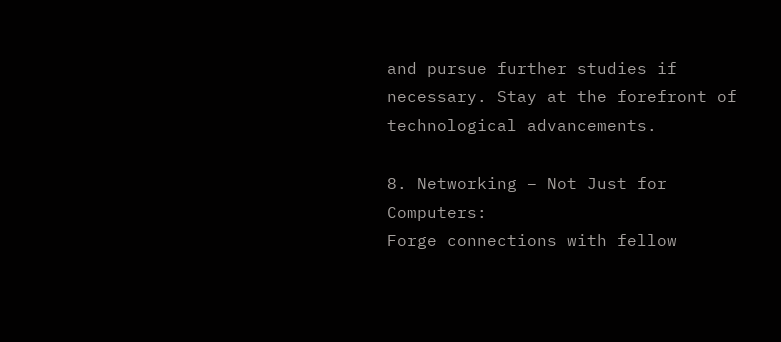and pursue further studies if necessary. Stay at the forefront of technological advancements.

8. Networking – Not Just for Computers:
Forge connections with fellow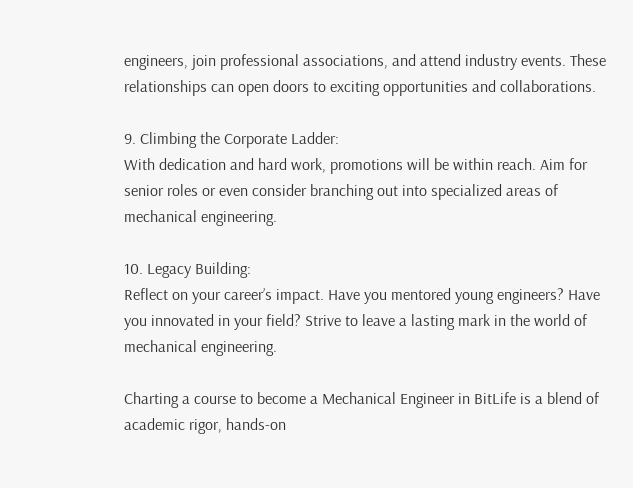engineers, join professional associations, and attend industry events. These relationships can open doors to exciting opportunities and collaborations.

9. Climbing the Corporate Ladder:
With dedication and hard work, promotions will be within reach. Aim for senior roles or even consider branching out into specialized areas of mechanical engineering.

10. Legacy Building:
Reflect on your career’s impact. Have you mentored young engineers? Have you innovated in your field? Strive to leave a lasting mark in the world of mechanical engineering.

Charting a course to become a Mechanical Engineer in BitLife is a blend of academic rigor, hands-on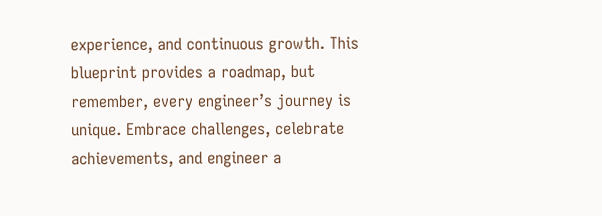experience, and continuous growth. This blueprint provides a roadmap, but remember, every engineer’s journey is unique. Embrace challenges, celebrate achievements, and engineer a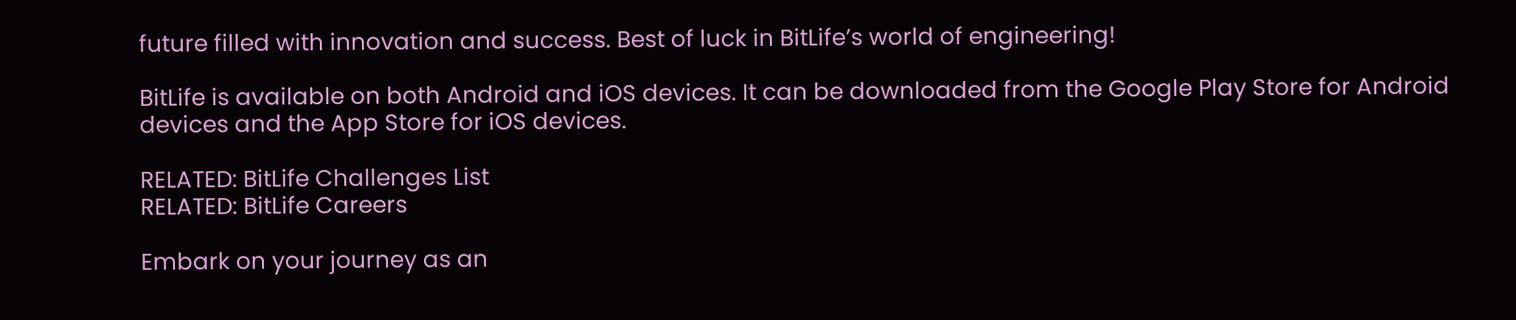future filled with innovation and success. Best of luck in BitLife’s world of engineering!

BitLife is available on both Android and iOS devices. It can be downloaded from the Google Play Store for Android devices and the App Store for iOS devices.

RELATED: BitLife Challenges List
RELATED: BitLife Careers

Embark on your journey as an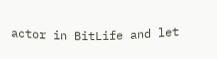actor in BitLife and let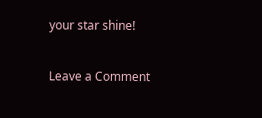your star shine!

Leave a Comment